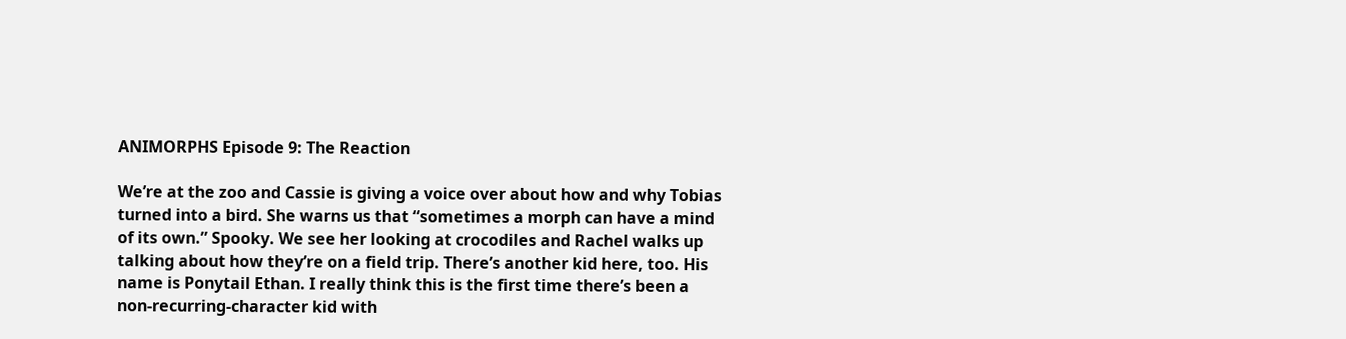ANIMORPHS Episode 9: The Reaction

We’re at the zoo and Cassie is giving a voice over about how and why Tobias turned into a bird. She warns us that “sometimes a morph can have a mind of its own.” Spooky. We see her looking at crocodiles and Rachel walks up talking about how they’re on a field trip. There’s another kid here, too. His name is Ponytail Ethan. I really think this is the first time there’s been a non-recurring-character kid with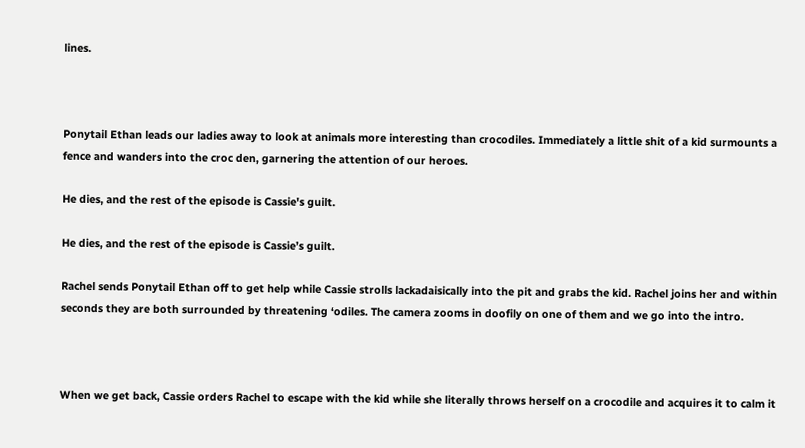lines.



Ponytail Ethan leads our ladies away to look at animals more interesting than crocodiles. Immediately a little shit of a kid surmounts a fence and wanders into the croc den, garnering the attention of our heroes.

He dies, and the rest of the episode is Cassie's guilt.

He dies, and the rest of the episode is Cassie’s guilt.

Rachel sends Ponytail Ethan off to get help while Cassie strolls lackadaisically into the pit and grabs the kid. Rachel joins her and within seconds they are both surrounded by threatening ‘odiles. The camera zooms in doofily on one of them and we go into the intro.



When we get back, Cassie orders Rachel to escape with the kid while she literally throws herself on a crocodile and acquires it to calm it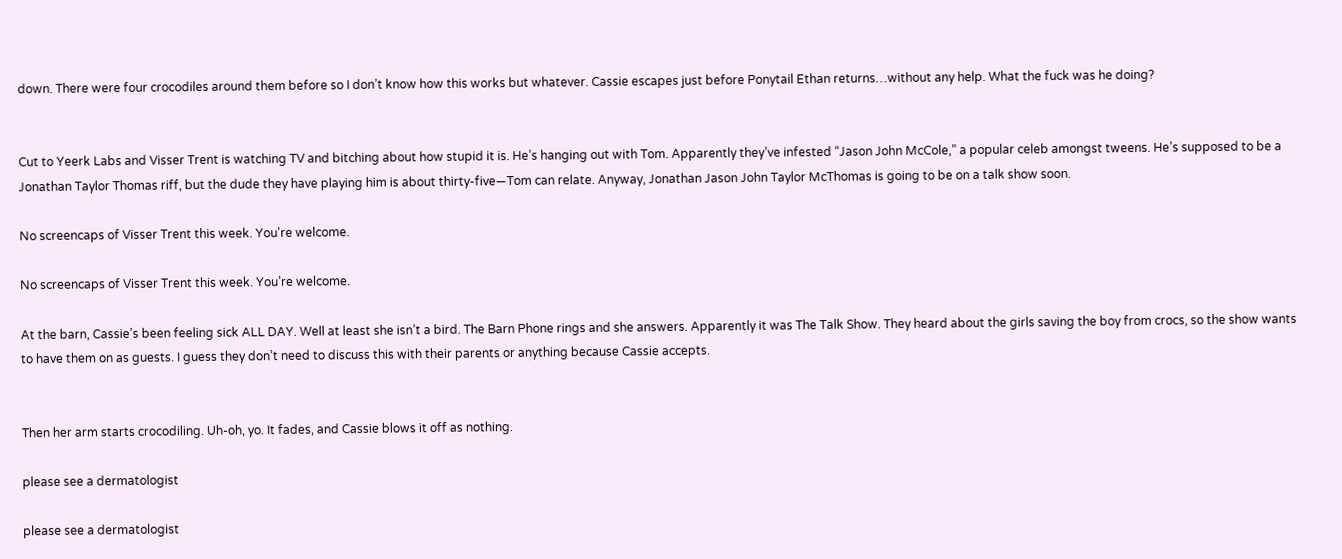down. There were four crocodiles around them before so I don’t know how this works but whatever. Cassie escapes just before Ponytail Ethan returns…without any help. What the fuck was he doing?


Cut to Yeerk Labs and Visser Trent is watching TV and bitching about how stupid it is. He’s hanging out with Tom. Apparently they’ve infested “Jason John McCole,” a popular celeb amongst tweens. He’s supposed to be a Jonathan Taylor Thomas riff, but the dude they have playing him is about thirty-five—Tom can relate. Anyway, Jonathan Jason John Taylor McThomas is going to be on a talk show soon.

No screencaps of Visser Trent this week. You're welcome.

No screencaps of Visser Trent this week. You’re welcome.

At the barn, Cassie’s been feeling sick ALL DAY. Well at least she isn’t a bird. The Barn Phone rings and she answers. Apparently it was The Talk Show. They heard about the girls saving the boy from crocs, so the show wants to have them on as guests. I guess they don’t need to discuss this with their parents or anything because Cassie accepts.


Then her arm starts crocodiling. Uh-oh, yo. It fades, and Cassie blows it off as nothing.

please see a dermatologist

please see a dermatologist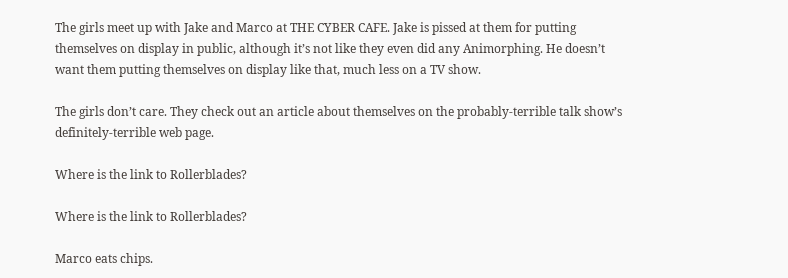The girls meet up with Jake and Marco at THE CYBER CAFE. Jake is pissed at them for putting themselves on display in public, although it’s not like they even did any Animorphing. He doesn’t want them putting themselves on display like that, much less on a TV show.

The girls don’t care. They check out an article about themselves on the probably-terrible talk show’s definitely-terrible web page.

Where is the link to Rollerblades?

Where is the link to Rollerblades?

Marco eats chips.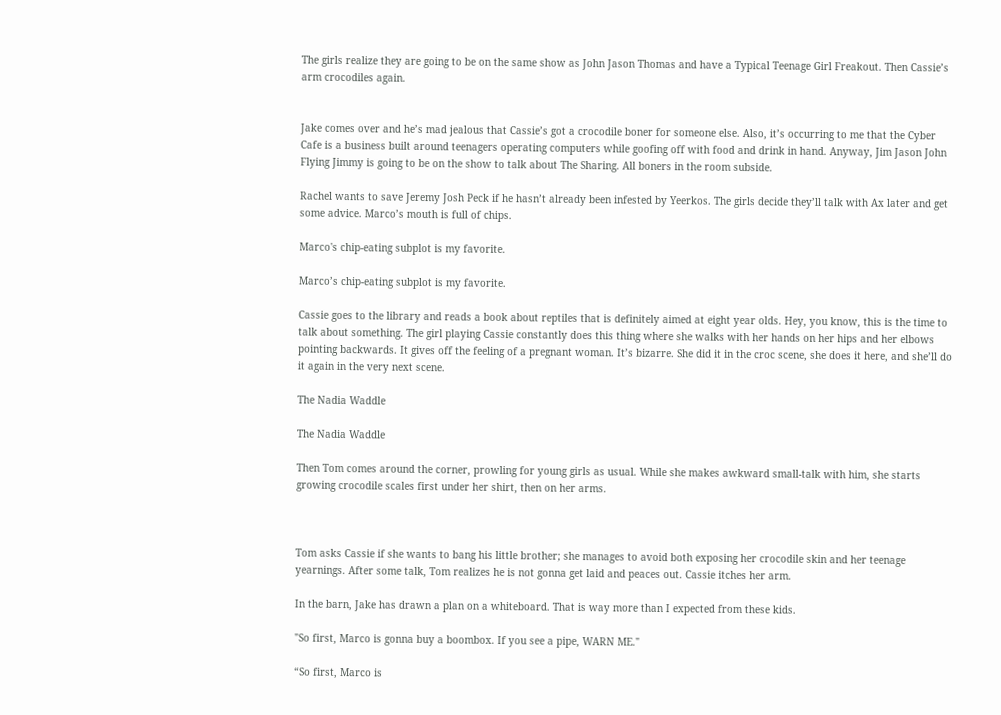The girls realize they are going to be on the same show as John Jason Thomas and have a Typical Teenage Girl Freakout. Then Cassie’s arm crocodiles again.


Jake comes over and he’s mad jealous that Cassie’s got a crocodile boner for someone else. Also, it’s occurring to me that the Cyber Cafe is a business built around teenagers operating computers while goofing off with food and drink in hand. Anyway, Jim Jason John Flying Jimmy is going to be on the show to talk about The Sharing. All boners in the room subside.

Rachel wants to save Jeremy Josh Peck if he hasn’t already been infested by Yeerkos. The girls decide they’ll talk with Ax later and get some advice. Marco’s mouth is full of chips.

Marco's chip-eating subplot is my favorite.

Marco’s chip-eating subplot is my favorite.

Cassie goes to the library and reads a book about reptiles that is definitely aimed at eight year olds. Hey, you know, this is the time to talk about something. The girl playing Cassie constantly does this thing where she walks with her hands on her hips and her elbows pointing backwards. It gives off the feeling of a pregnant woman. It’s bizarre. She did it in the croc scene, she does it here, and she’ll do it again in the very next scene.

The Nadia Waddle

The Nadia Waddle

Then Tom comes around the corner, prowling for young girls as usual. While she makes awkward small-talk with him, she starts growing crocodile scales first under her shirt, then on her arms.



Tom asks Cassie if she wants to bang his little brother; she manages to avoid both exposing her crocodile skin and her teenage yearnings. After some talk, Tom realizes he is not gonna get laid and peaces out. Cassie itches her arm.

In the barn, Jake has drawn a plan on a whiteboard. That is way more than I expected from these kids.

"So first, Marco is gonna buy a boombox. If you see a pipe, WARN ME."

“So first, Marco is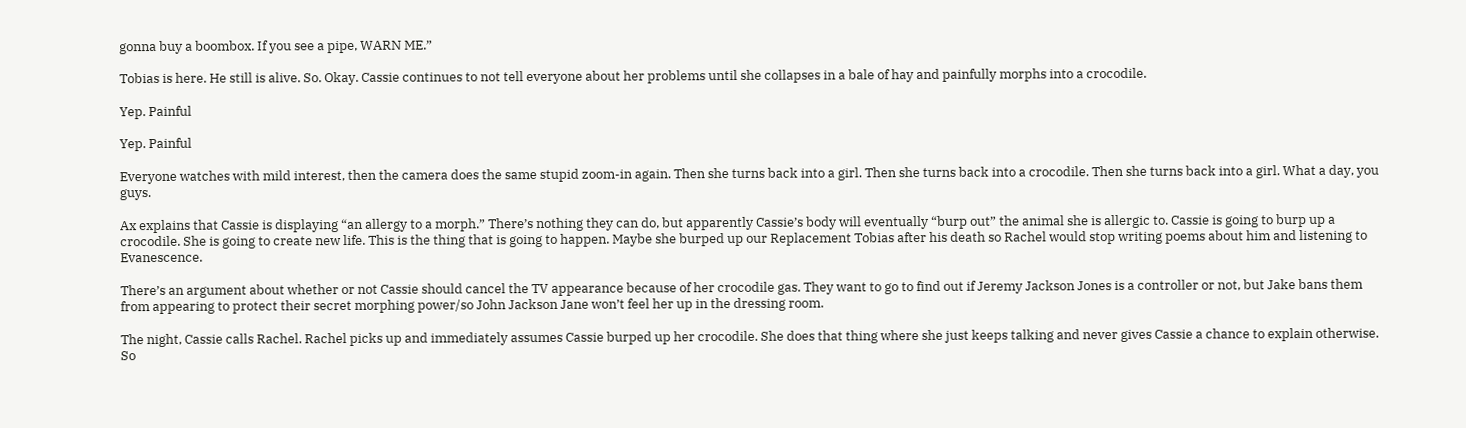gonna buy a boombox. If you see a pipe, WARN ME.”

Tobias is here. He still is alive. So. Okay. Cassie continues to not tell everyone about her problems until she collapses in a bale of hay and painfully morphs into a crocodile.

Yep. Painful

Yep. Painful

Everyone watches with mild interest, then the camera does the same stupid zoom-in again. Then she turns back into a girl. Then she turns back into a crocodile. Then she turns back into a girl. What a day, you guys.

Ax explains that Cassie is displaying “an allergy to a morph.” There’s nothing they can do, but apparently Cassie’s body will eventually “burp out” the animal she is allergic to. Cassie is going to burp up a crocodile. She is going to create new life. This is the thing that is going to happen. Maybe she burped up our Replacement Tobias after his death so Rachel would stop writing poems about him and listening to Evanescence.

There’s an argument about whether or not Cassie should cancel the TV appearance because of her crocodile gas. They want to go to find out if Jeremy Jackson Jones is a controller or not, but Jake bans them from appearing to protect their secret morphing power/so John Jackson Jane won’t feel her up in the dressing room.

The night, Cassie calls Rachel. Rachel picks up and immediately assumes Cassie burped up her crocodile. She does that thing where she just keeps talking and never gives Cassie a chance to explain otherwise. So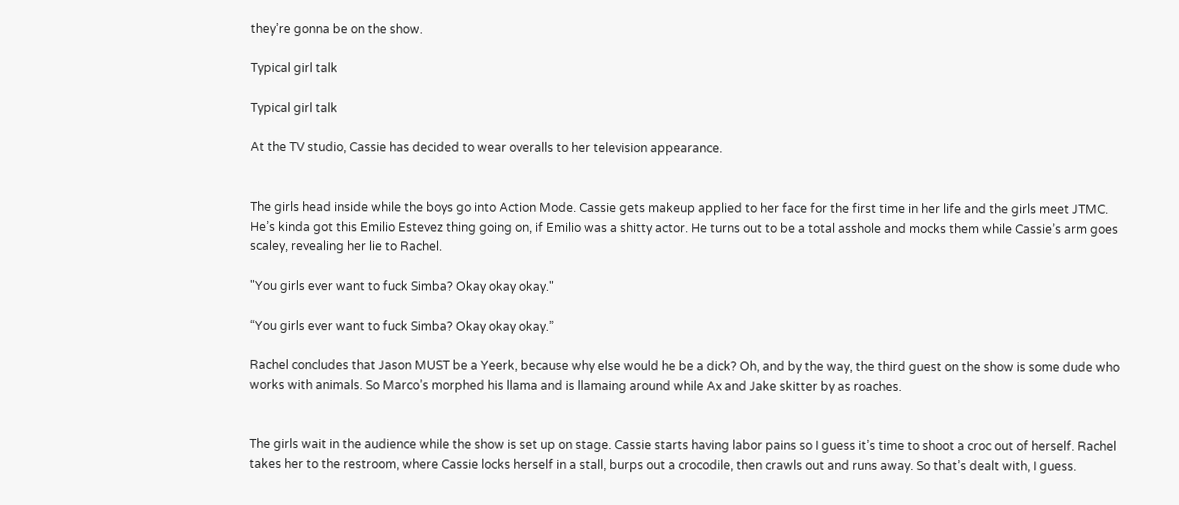they’re gonna be on the show.

Typical girl talk

Typical girl talk

At the TV studio, Cassie has decided to wear overalls to her television appearance.


The girls head inside while the boys go into Action Mode. Cassie gets makeup applied to her face for the first time in her life and the girls meet JTMC. He’s kinda got this Emilio Estevez thing going on, if Emilio was a shitty actor. He turns out to be a total asshole and mocks them while Cassie’s arm goes scaley, revealing her lie to Rachel.

"You girls ever want to fuck Simba? Okay okay okay."

“You girls ever want to fuck Simba? Okay okay okay.”

Rachel concludes that Jason MUST be a Yeerk, because why else would he be a dick? Oh, and by the way, the third guest on the show is some dude who works with animals. So Marco’s morphed his llama and is llamaing around while Ax and Jake skitter by as roaches.


The girls wait in the audience while the show is set up on stage. Cassie starts having labor pains so I guess it’s time to shoot a croc out of herself. Rachel takes her to the restroom, where Cassie locks herself in a stall, burps out a crocodile, then crawls out and runs away. So that’s dealt with, I guess.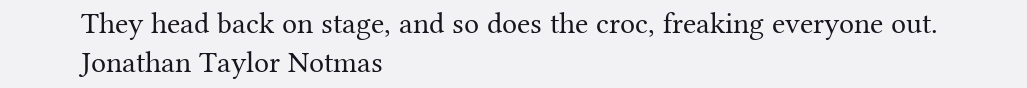They head back on stage, and so does the croc, freaking everyone out. Jonathan Taylor Notmas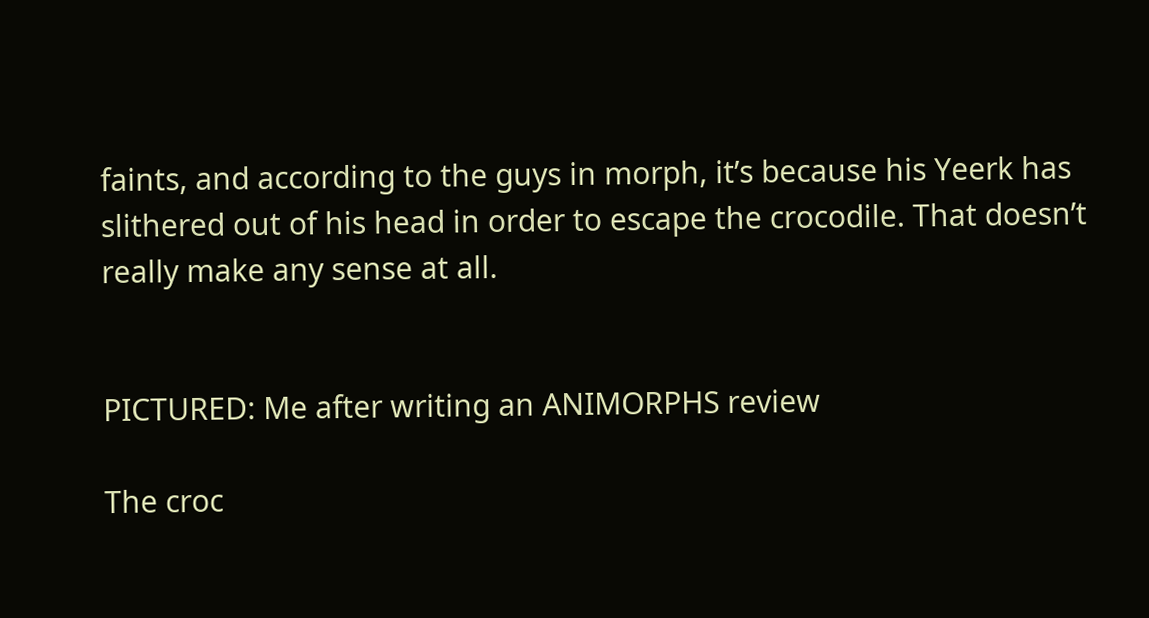faints, and according to the guys in morph, it’s because his Yeerk has slithered out of his head in order to escape the crocodile. That doesn’t really make any sense at all.


PICTURED: Me after writing an ANIMORPHS review

The croc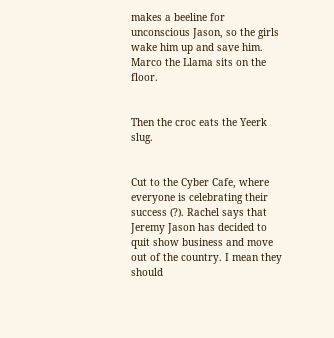makes a beeline for unconscious Jason, so the girls wake him up and save him. Marco the Llama sits on the floor.


Then the croc eats the Yeerk slug.


Cut to the Cyber Cafe, where everyone is celebrating their success (?). Rachel says that Jeremy Jason has decided to quit show business and move out of the country. I mean they should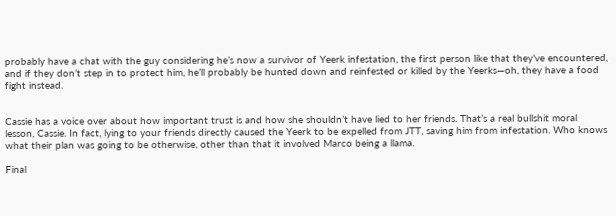probably have a chat with the guy considering he’s now a survivor of Yeerk infestation, the first person like that they’ve encountered, and if they don’t step in to protect him, he’ll probably be hunted down and reinfested or killed by the Yeerks—oh, they have a food fight instead.


Cassie has a voice over about how important trust is and how she shouldn’t have lied to her friends. That’s a real bullshit moral lesson, Cassie. In fact, lying to your friends directly caused the Yeerk to be expelled from JTT, saving him from infestation. Who knows what their plan was going to be otherwise, other than that it involved Marco being a llama.

Final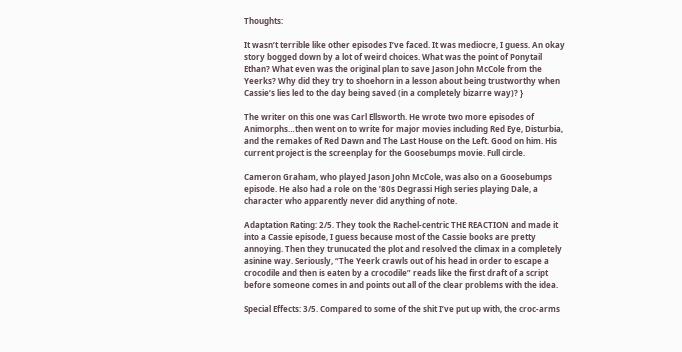Thoughts:

It wasn’t terrible like other episodes I’ve faced. It was mediocre, I guess. An okay story bogged down by a lot of weird choices. What was the point of Ponytail Ethan? What even was the original plan to save Jason John McCole from the Yeerks? Why did they try to shoehorn in a lesson about being trustworthy when Cassie’s lies led to the day being saved (in a completely bizarre way)? }

The writer on this one was Carl Ellsworth. He wrote two more episodes of Animorphs…then went on to write for major movies including Red Eye, Disturbia, and the remakes of Red Dawn and The Last House on the Left. Good on him. His current project is the screenplay for the Goosebumps movie. Full circle.

Cameron Graham, who played Jason John McCole, was also on a Goosebumps episode. He also had a role on the ’80s Degrassi High series playing Dale, a character who apparently never did anything of note.

Adaptation Rating: 2/5. They took the Rachel-centric THE REACTION and made it into a Cassie episode, I guess because most of the Cassie books are pretty annoying. Then they trunucated the plot and resolved the climax in a completely asinine way. Seriously, “The Yeerk crawls out of his head in order to escape a crocodile and then is eaten by a crocodile” reads like the first draft of a script before someone comes in and points out all of the clear problems with the idea.

Special Effects: 3/5. Compared to some of the shit I’ve put up with, the croc-arms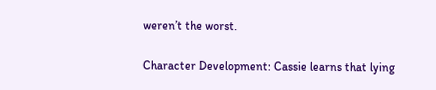weren’t the worst.

Character Development: Cassie learns that lying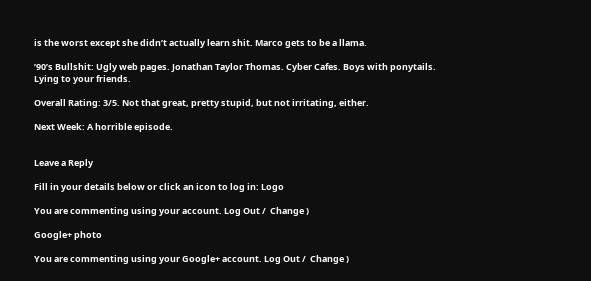is the worst except she didn’t actually learn shit. Marco gets to be a llama.

’90’s Bullshit: Ugly web pages. Jonathan Taylor Thomas. Cyber Cafes. Boys with ponytails. Lying to your friends.

Overall Rating: 3/5. Not that great, pretty stupid, but not irritating, either.

Next Week: A horrible episode.


Leave a Reply

Fill in your details below or click an icon to log in: Logo

You are commenting using your account. Log Out /  Change )

Google+ photo

You are commenting using your Google+ account. Log Out /  Change )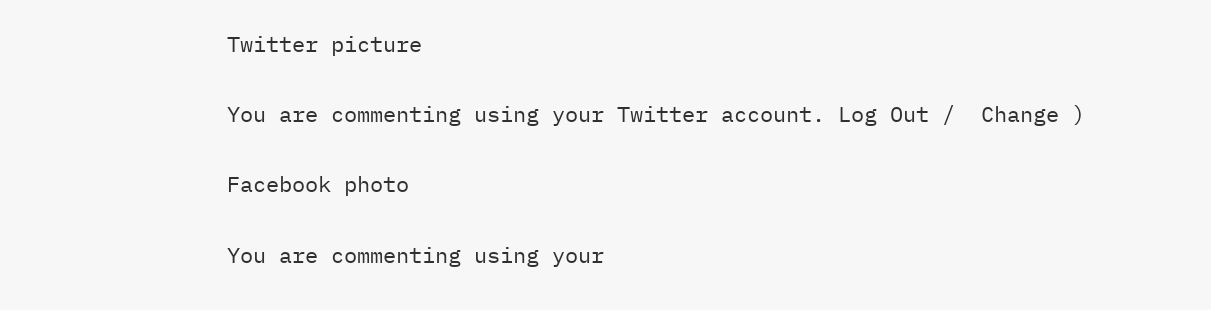Twitter picture

You are commenting using your Twitter account. Log Out /  Change )

Facebook photo

You are commenting using your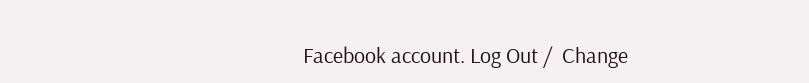Facebook account. Log Out /  Change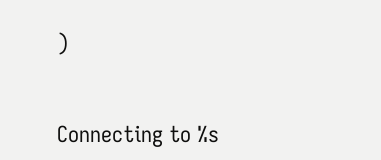)


Connecting to %s